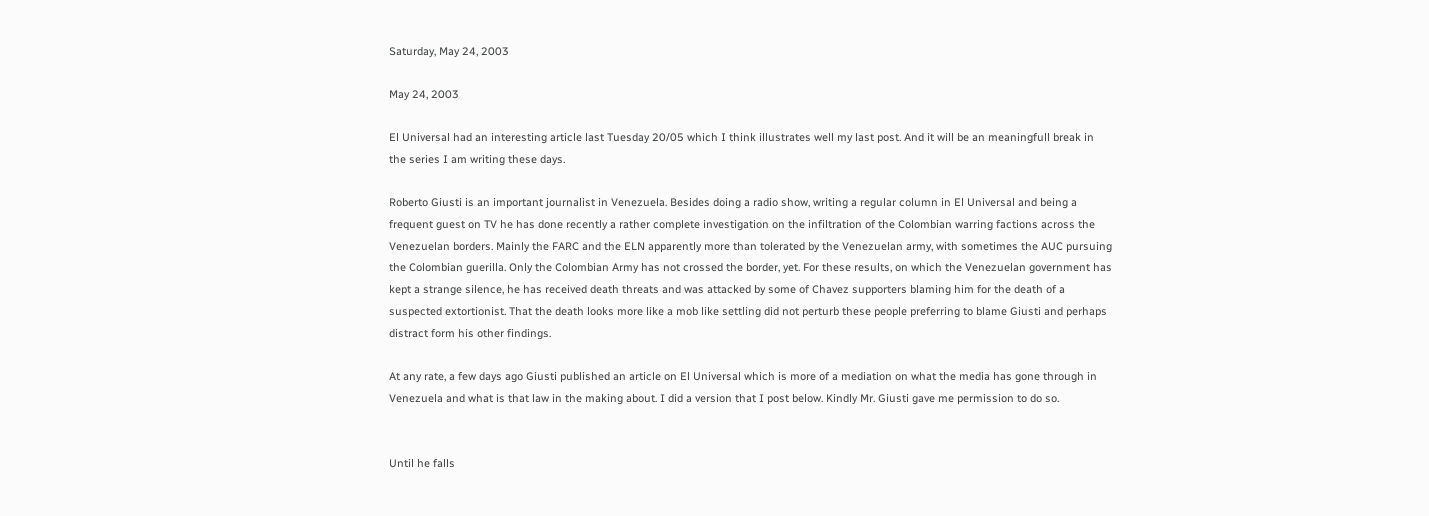Saturday, May 24, 2003

May 24, 2003

El Universal had an interesting article last Tuesday 20/05 which I think illustrates well my last post. And it will be an meaningfull break in the series I am writing these days.

Roberto Giusti is an important journalist in Venezuela. Besides doing a radio show, writing a regular column in El Universal and being a frequent guest on TV he has done recently a rather complete investigation on the infiltration of the Colombian warring factions across the Venezuelan borders. Mainly the FARC and the ELN apparently more than tolerated by the Venezuelan army, with sometimes the AUC pursuing the Colombian guerilla. Only the Colombian Army has not crossed the border, yet. For these results, on which the Venezuelan government has kept a strange silence, he has received death threats and was attacked by some of Chavez supporters blaming him for the death of a suspected extortionist. That the death looks more like a mob like settling did not perturb these people preferring to blame Giusti and perhaps distract form his other findings.

At any rate, a few days ago Giusti published an article on El Universal which is more of a mediation on what the media has gone through in Venezuela and what is that law in the making about. I did a version that I post below. Kindly Mr. Giusti gave me permission to do so.


Until he falls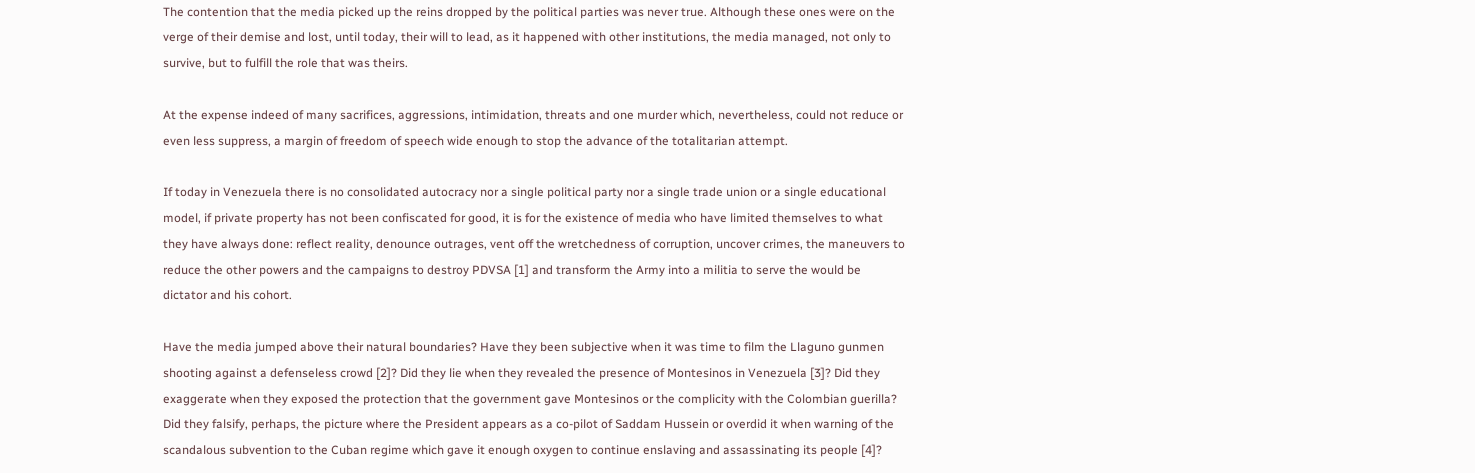The contention that the media picked up the reins dropped by the political parties was never true. Although these ones were on the verge of their demise and lost, until today, their will to lead, as it happened with other institutions, the media managed, not only to survive, but to fulfill the role that was theirs.

At the expense indeed of many sacrifices, aggressions, intimidation, threats and one murder which, nevertheless, could not reduce or even less suppress, a margin of freedom of speech wide enough to stop the advance of the totalitarian attempt.

If today in Venezuela there is no consolidated autocracy nor a single political party nor a single trade union or a single educational model, if private property has not been confiscated for good, it is for the existence of media who have limited themselves to what they have always done: reflect reality, denounce outrages, vent off the wretchedness of corruption, uncover crimes, the maneuvers to reduce the other powers and the campaigns to destroy PDVSA [1] and transform the Army into a militia to serve the would be dictator and his cohort.

Have the media jumped above their natural boundaries? Have they been subjective when it was time to film the Llaguno gunmen shooting against a defenseless crowd [2]? Did they lie when they revealed the presence of Montesinos in Venezuela [3]? Did they exaggerate when they exposed the protection that the government gave Montesinos or the complicity with the Colombian guerilla? Did they falsify, perhaps, the picture where the President appears as a co-pilot of Saddam Hussein or overdid it when warning of the scandalous subvention to the Cuban regime which gave it enough oxygen to continue enslaving and assassinating its people [4]?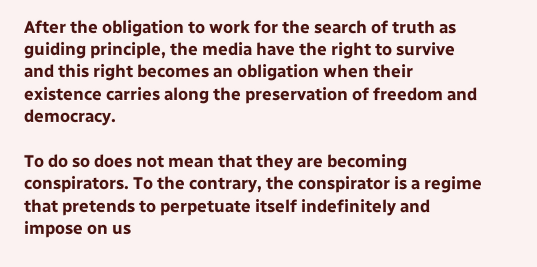After the obligation to work for the search of truth as guiding principle, the media have the right to survive and this right becomes an obligation when their existence carries along the preservation of freedom and democracy.

To do so does not mean that they are becoming conspirators. To the contrary, the conspirator is a regime that pretends to perpetuate itself indefinitely and impose on us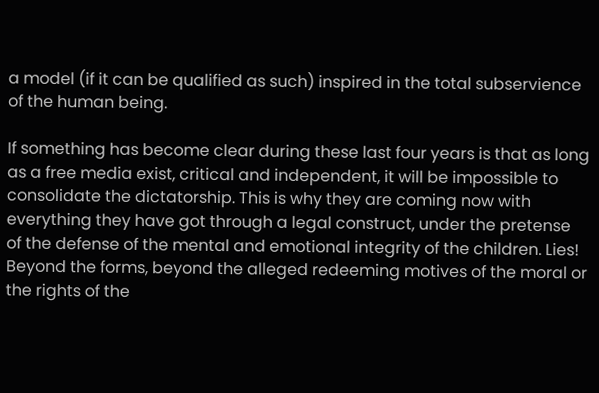a model (if it can be qualified as such) inspired in the total subservience of the human being.

If something has become clear during these last four years is that as long as a free media exist, critical and independent, it will be impossible to consolidate the dictatorship. This is why they are coming now with everything they have got through a legal construct, under the pretense of the defense of the mental and emotional integrity of the children. Lies! Beyond the forms, beyond the alleged redeeming motives of the moral or the rights of the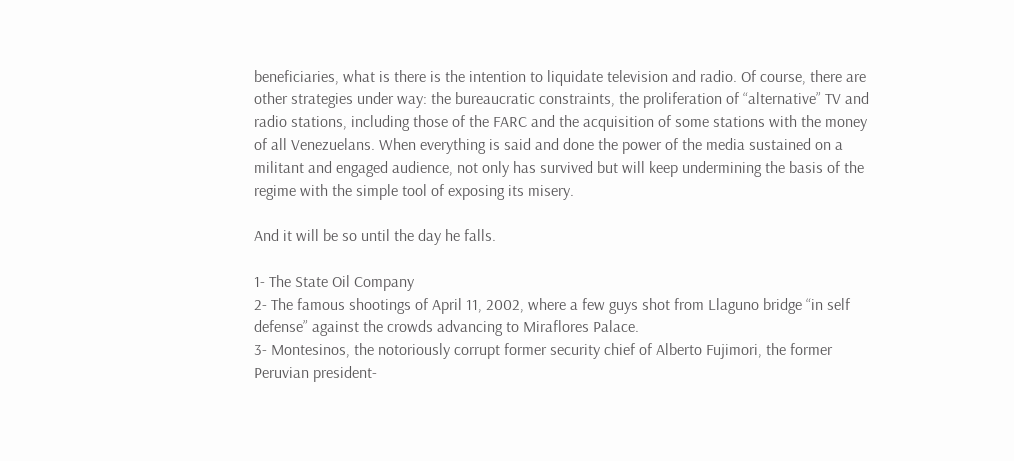beneficiaries, what is there is the intention to liquidate television and radio. Of course, there are other strategies under way: the bureaucratic constraints, the proliferation of “alternative” TV and radio stations, including those of the FARC and the acquisition of some stations with the money of all Venezuelans. When everything is said and done the power of the media sustained on a militant and engaged audience, not only has survived but will keep undermining the basis of the regime with the simple tool of exposing its misery.

And it will be so until the day he falls.

1- The State Oil Company
2- The famous shootings of April 11, 2002, where a few guys shot from Llaguno bridge “in self defense” against the crowds advancing to Miraflores Palace.
3- Montesinos, the notoriously corrupt former security chief of Alberto Fujimori, the former Peruvian president-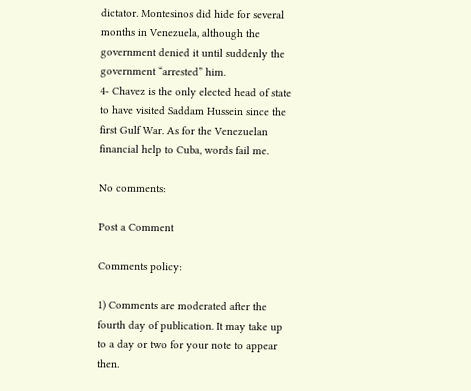dictator. Montesinos did hide for several months in Venezuela, although the government denied it until suddenly the government “arrested” him.
4- Chavez is the only elected head of state to have visited Saddam Hussein since the first Gulf War. As for the Venezuelan financial help to Cuba, words fail me.

No comments:

Post a Comment

Comments policy:

1) Comments are moderated after the fourth day of publication. It may take up to a day or two for your note to appear then.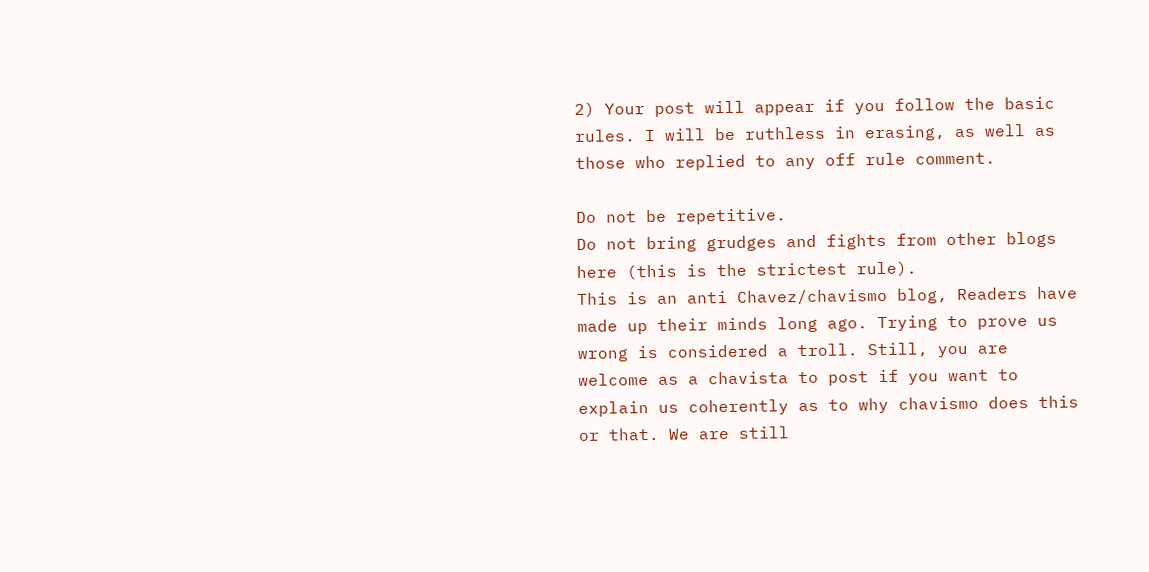2) Your post will appear if you follow the basic rules. I will be ruthless in erasing, as well as those who replied to any off rule comment.

Do not be repetitive.
Do not bring grudges and fights from other blogs here (this is the strictest rule).
This is an anti Chavez/chavismo blog, Readers have made up their minds long ago. Trying to prove us wrong is considered a troll. Still, you are welcome as a chavista to post if you want to explain us coherently as to why chavismo does this or that. We are still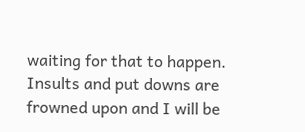waiting for that to happen.
Insults and put downs are frowned upon and I will be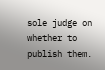sole judge on whether to publish them.